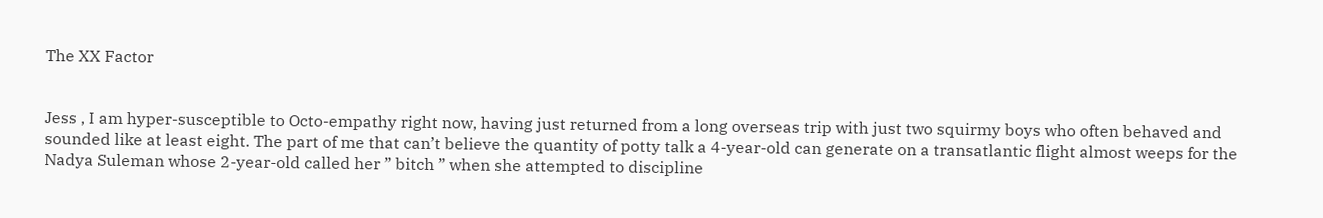The XX Factor


Jess , I am hyper-susceptible to Octo-empathy right now, having just returned from a long overseas trip with just two squirmy boys who often behaved and sounded like at least eight. The part of me that can’t believe the quantity of potty talk a 4-year-old can generate on a transatlantic flight almost weeps for the Nadya Suleman whose 2-year-old called her ” bitch ” when she attempted to discipline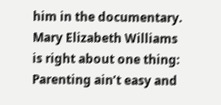him in the documentary. Mary Elizabeth Williams is right about one thing: Parenting ain’t easy and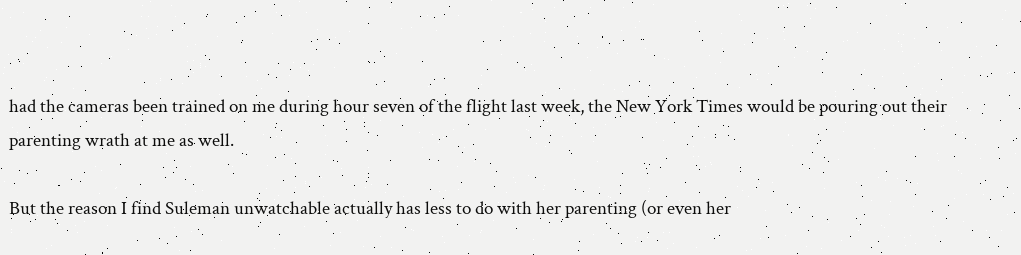had the cameras been trained on me during hour seven of the flight last week, the New York Times would be pouring out their parenting wrath at me as well.

But the reason I find Suleman unwatchable actually has less to do with her parenting (or even her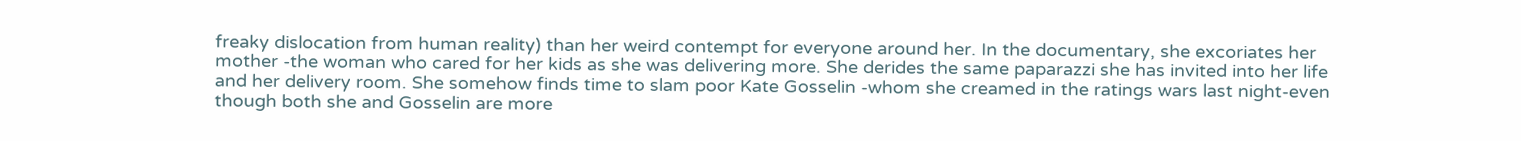freaky dislocation from human reality) than her weird contempt for everyone around her. In the documentary, she excoriates her mother -the woman who cared for her kids as she was delivering more. She derides the same paparazzi she has invited into her life and her delivery room. She somehow finds time to slam poor Kate Gosselin -whom she creamed in the ratings wars last night-even though both she and Gosselin are more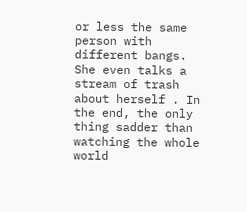or less the same person with different bangs. She even talks a stream of trash about herself . In the end, the only thing sadder than watching the whole world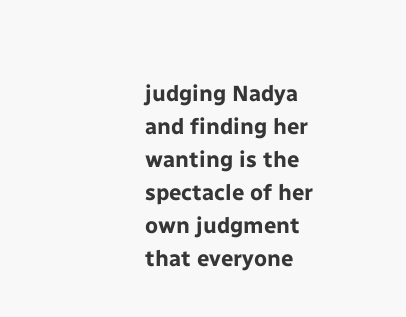judging Nadya and finding her wanting is the spectacle of her own judgment that everyone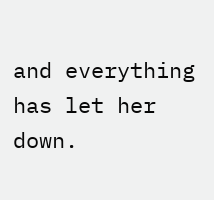and everything has let her down.